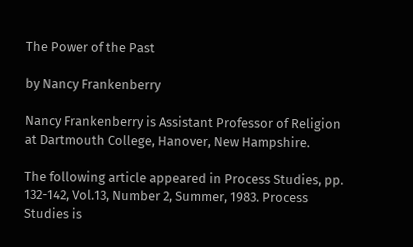The Power of the Past

by Nancy Frankenberry

Nancy Frankenberry is Assistant Professor of Religion at Dartmouth College, Hanover, New Hampshire.

The following article appeared in Process Studies, pp. 132-142, Vol.13, Number 2, Summer, 1983. Process Studies is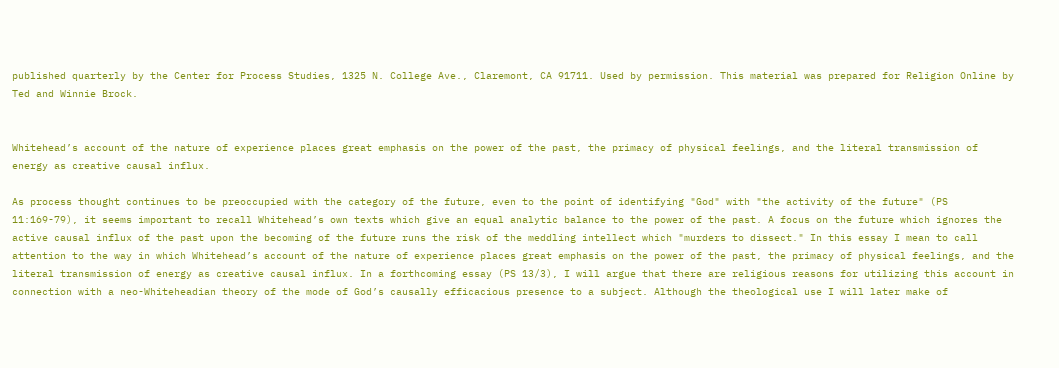published quarterly by the Center for Process Studies, 1325 N. College Ave., Claremont, CA 91711. Used by permission. This material was prepared for Religion Online by Ted and Winnie Brock.


Whitehead’s account of the nature of experience places great emphasis on the power of the past, the primacy of physical feelings, and the literal transmission of energy as creative causal influx.

As process thought continues to be preoccupied with the category of the future, even to the point of identifying "God" with "the activity of the future" (PS 11:169-79), it seems important to recall Whitehead’s own texts which give an equal analytic balance to the power of the past. A focus on the future which ignores the active causal influx of the past upon the becoming of the future runs the risk of the meddling intellect which "murders to dissect." In this essay I mean to call attention to the way in which Whitehead’s account of the nature of experience places great emphasis on the power of the past, the primacy of physical feelings, and the literal transmission of energy as creative causal influx. In a forthcoming essay (PS 13/3), I will argue that there are religious reasons for utilizing this account in connection with a neo-Whiteheadian theory of the mode of God’s causally efficacious presence to a subject. Although the theological use I will later make of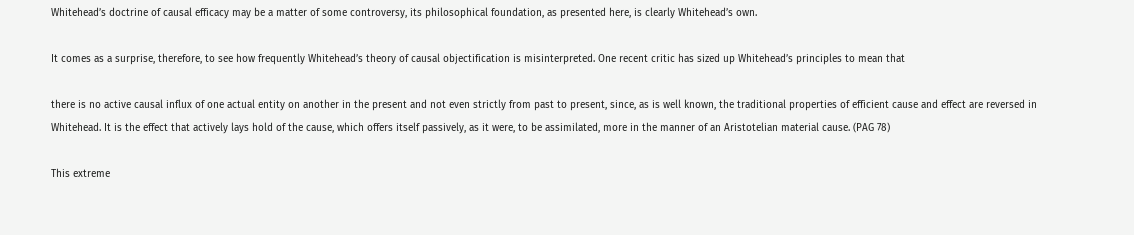Whitehead’s doctrine of causal efficacy may be a matter of some controversy, its philosophical foundation, as presented here, is clearly Whitehead’s own.

It comes as a surprise, therefore, to see how frequently Whitehead’s theory of causal objectification is misinterpreted. One recent critic has sized up Whitehead’s principles to mean that

there is no active causal influx of one actual entity on another in the present and not even strictly from past to present, since, as is well known, the traditional properties of efficient cause and effect are reversed in Whitehead. It is the effect that actively lays hold of the cause, which offers itself passively, as it were, to be assimilated, more in the manner of an Aristotelian material cause. (PAG 78)

This extreme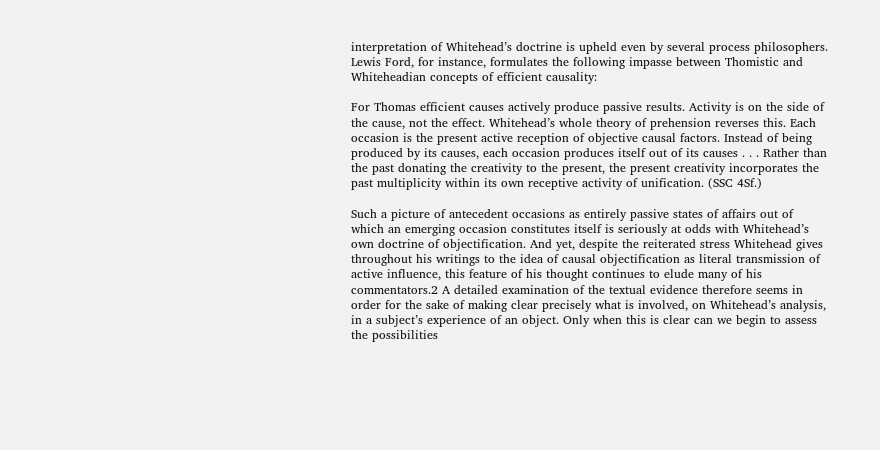interpretation of Whitehead’s doctrine is upheld even by several process philosophers. Lewis Ford, for instance, formulates the following impasse between Thomistic and Whiteheadian concepts of efficient causality:

For Thomas efficient causes actively produce passive results. Activity is on the side of the cause, not the effect. Whitehead’s whole theory of prehension reverses this. Each occasion is the present active reception of objective causal factors. Instead of being produced by its causes, each occasion produces itself out of its causes . . . Rather than the past donating the creativity to the present, the present creativity incorporates the past multiplicity within its own receptive activity of unification. (SSC 4Sf.)

Such a picture of antecedent occasions as entirely passive states of affairs out of which an emerging occasion constitutes itself is seriously at odds with Whitehead’s own doctrine of objectification. And yet, despite the reiterated stress Whitehead gives throughout his writings to the idea of causal objectification as literal transmission of active influence, this feature of his thought continues to elude many of his commentators.2 A detailed examination of the textual evidence therefore seems in order for the sake of making clear precisely what is involved, on Whitehead’s analysis, in a subject’s experience of an object. Only when this is clear can we begin to assess the possibilities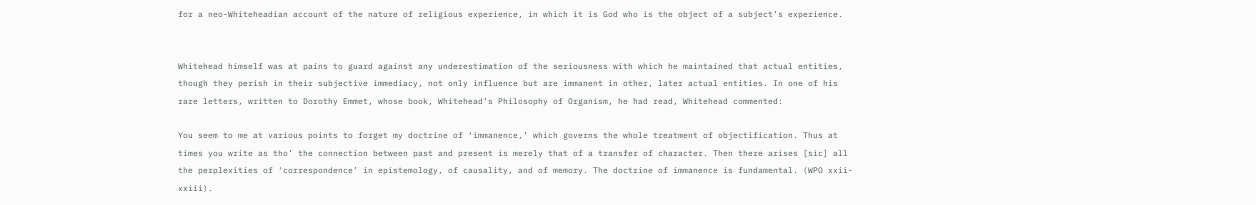for a neo-Whiteheadian account of the nature of religious experience, in which it is God who is the object of a subject’s experience.


Whitehead himself was at pains to guard against any underestimation of the seriousness with which he maintained that actual entities, though they perish in their subjective immediacy, not only influence but are immanent in other, later actual entities. In one of his rare letters, written to Dorothy Emmet, whose book, Whitehead’s Philosophy of Organism, he had read, Whitehead commented:

You seem to me at various points to forget my doctrine of ‘immanence,’ which governs the whole treatment of objectification. Thus at times you write as tho’ the connection between past and present is merely that of a transfer of character. Then there arises [sic] all the perplexities of ‘correspondence’ in epistemology, of causality, and of memory. The doctrine of immanence is fundamental. (WPO xxii-xxiii).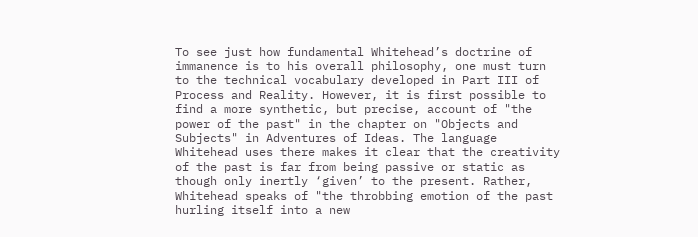To see just how fundamental Whitehead’s doctrine of immanence is to his overall philosophy, one must turn to the technical vocabulary developed in Part III of Process and Reality. However, it is first possible to find a more synthetic, but precise, account of "the power of the past" in the chapter on "Objects and Subjects" in Adventures of Ideas. The language Whitehead uses there makes it clear that the creativity of the past is far from being passive or static as though only inertly ‘given’ to the present. Rather, Whitehead speaks of "the throbbing emotion of the past hurling itself into a new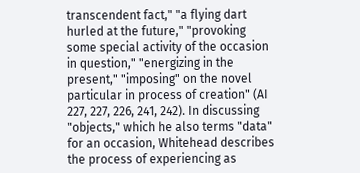transcendent fact," "a flying dart hurled at the future," "provoking some special activity of the occasion in question," "energizing in the present," "imposing" on the novel particular in process of creation" (AI 227, 227, 226, 241, 242). In discussing "objects," which he also terms "data" for an occasion, Whitehead describes the process of experiencing as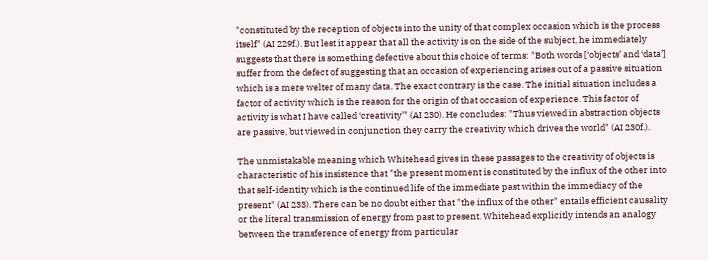"constituted by the reception of objects into the unity of that complex occasion which is the process itself" (AI 229f.). But lest it appear that all the activity is on the side of the subject, he immediately suggests that there is something defective about this choice of terms: "Both words [‘objects’ and ‘data’] suffer from the defect of suggesting that an occasion of experiencing arises out of a passive situation which is a mere welter of many data. The exact contrary is the case. The initial situation includes a factor of activity which is the reason for the origin of that occasion of experience. This factor of activity is what I have called ‘creativity’" (AI 230). He concludes: "Thus viewed in abstraction objects are passive, but viewed in conjunction they carry the creativity which drives the world" (AI 230f.).

The unmistakable meaning which Whitehead gives in these passages to the creativity of objects is characteristic of his insistence that "the present moment is constituted by the influx of the other into that self-identity which is the continued life of the immediate past within the immediacy of the present" (AI 233). There can be no doubt either that "the influx of the other" entails efficient causality or the literal transmission of energy from past to present. Whitehead explicitly intends an analogy between the transference of energy from particular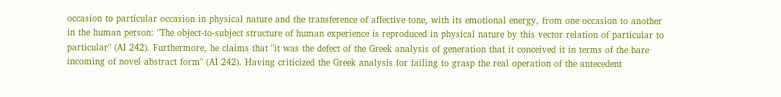occasion to particular occasion in physical nature and the transference of affective tone, with its emotional energy, from one occasion to another in the human person: "The object-to-subject structure of human experience is reproduced in physical nature by this vector relation of particular to particular" (AI 242). Furthermore, he claims that "it was the defect of the Greek analysis of generation that it conceived it in terms of the bare incoming of novel abstract form" (AI 242). Having criticized the Greek analysis for failing to grasp the real operation of the antecedent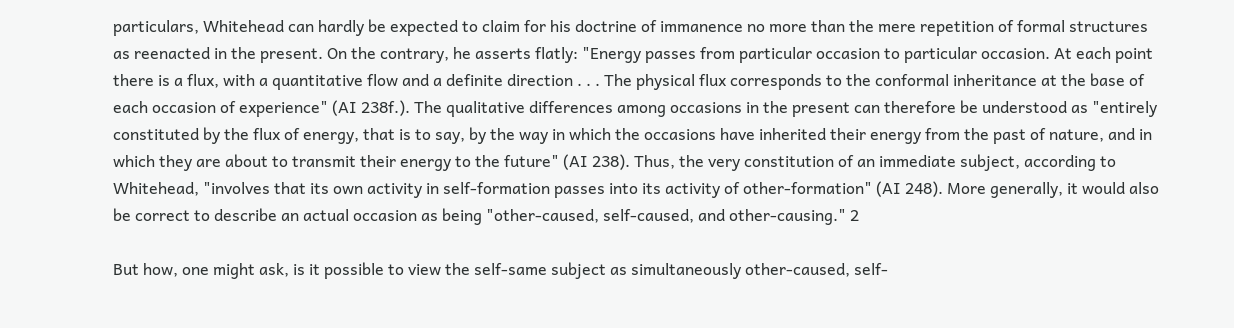particulars, Whitehead can hardly be expected to claim for his doctrine of immanence no more than the mere repetition of formal structures as reenacted in the present. On the contrary, he asserts flatly: "Energy passes from particular occasion to particular occasion. At each point there is a flux, with a quantitative flow and a definite direction . . . The physical flux corresponds to the conformal inheritance at the base of each occasion of experience" (AI 238f.). The qualitative differences among occasions in the present can therefore be understood as "entirely constituted by the flux of energy, that is to say, by the way in which the occasions have inherited their energy from the past of nature, and in which they are about to transmit their energy to the future" (AI 238). Thus, the very constitution of an immediate subject, according to Whitehead, "involves that its own activity in self-formation passes into its activity of other-formation" (AI 248). More generally, it would also be correct to describe an actual occasion as being "other-caused, self-caused, and other-causing." 2

But how, one might ask, is it possible to view the self-same subject as simultaneously other-caused, self-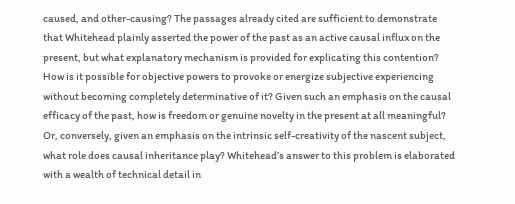caused, and other-causing? The passages already cited are sufficient to demonstrate that Whitehead plainly asserted the power of the past as an active causal influx on the present, but what explanatory mechanism is provided for explicating this contention? How is it possible for objective powers to provoke or energize subjective experiencing without becoming completely determinative of it? Given such an emphasis on the causal efficacy of the past, how is freedom or genuine novelty in the present at all meaningful? Or, conversely, given an emphasis on the intrinsic self-creativity of the nascent subject, what role does causal inheritance play? Whitehead’s answer to this problem is elaborated with a wealth of technical detail in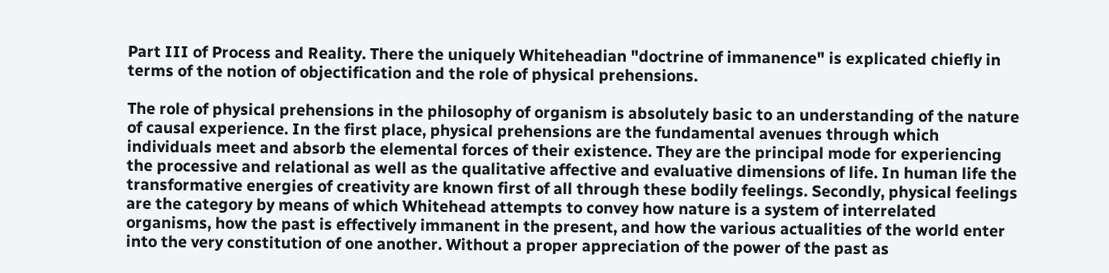Part III of Process and Reality. There the uniquely Whiteheadian "doctrine of immanence" is explicated chiefly in terms of the notion of objectification and the role of physical prehensions.

The role of physical prehensions in the philosophy of organism is absolutely basic to an understanding of the nature of causal experience. In the first place, physical prehensions are the fundamental avenues through which individuals meet and absorb the elemental forces of their existence. They are the principal mode for experiencing the processive and relational as well as the qualitative affective and evaluative dimensions of life. In human life the transformative energies of creativity are known first of all through these bodily feelings. Secondly, physical feelings are the category by means of which Whitehead attempts to convey how nature is a system of interrelated organisms, how the past is effectively immanent in the present, and how the various actualities of the world enter into the very constitution of one another. Without a proper appreciation of the power of the past as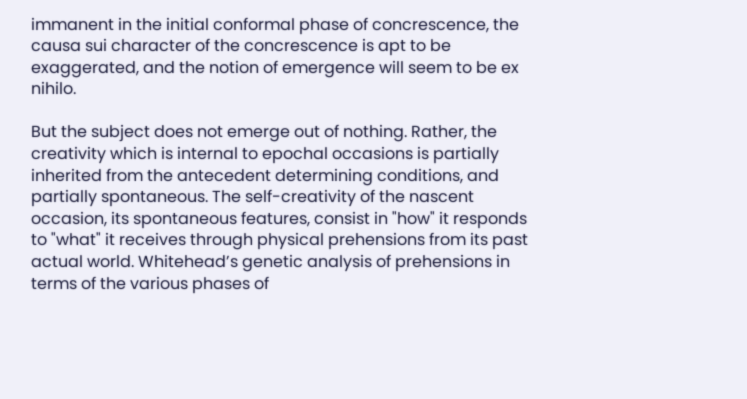immanent in the initial conformal phase of concrescence, the causa sui character of the concrescence is apt to be exaggerated, and the notion of emergence will seem to be ex nihilo.

But the subject does not emerge out of nothing. Rather, the creativity which is internal to epochal occasions is partially inherited from the antecedent determining conditions, and partially spontaneous. The self-creativity of the nascent occasion, its spontaneous features, consist in "how" it responds to "what" it receives through physical prehensions from its past actual world. Whitehead’s genetic analysis of prehensions in terms of the various phases of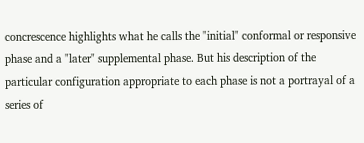concrescence highlights what he calls the "initial" conformal or responsive phase and a "later" supplemental phase. But his description of the particular configuration appropriate to each phase is not a portrayal of a series of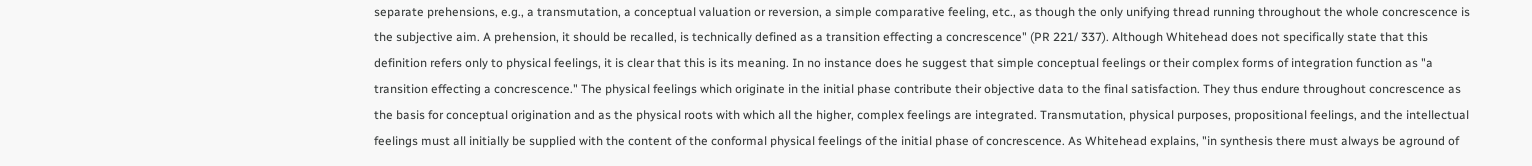separate prehensions, e.g., a transmutation, a conceptual valuation or reversion, a simple comparative feeling, etc., as though the only unifying thread running throughout the whole concrescence is the subjective aim. A prehension, it should be recalled, is technically defined as a transition effecting a concrescence" (PR 221/ 337). Although Whitehead does not specifically state that this definition refers only to physical feelings, it is clear that this is its meaning. In no instance does he suggest that simple conceptual feelings or their complex forms of integration function as "a transition effecting a concrescence." The physical feelings which originate in the initial phase contribute their objective data to the final satisfaction. They thus endure throughout concrescence as the basis for conceptual origination and as the physical roots with which all the higher, complex feelings are integrated. Transmutation, physical purposes, propositional feelings, and the intellectual feelings must all initially be supplied with the content of the conformal physical feelings of the initial phase of concrescence. As Whitehead explains, "in synthesis there must always be aground of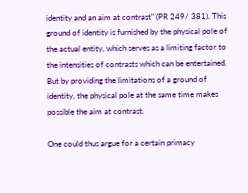identity and an aim at contrast" (PR 249/ 381). This ground of identity is furnished by the physical pole of the actual entity, which serves as a limiting factor to the intensities of contrasts which can be entertained. But by providing the limitations of a ground of identity, the physical pole at the same time makes possible the aim at contrast.

One could thus argue for a certain primacy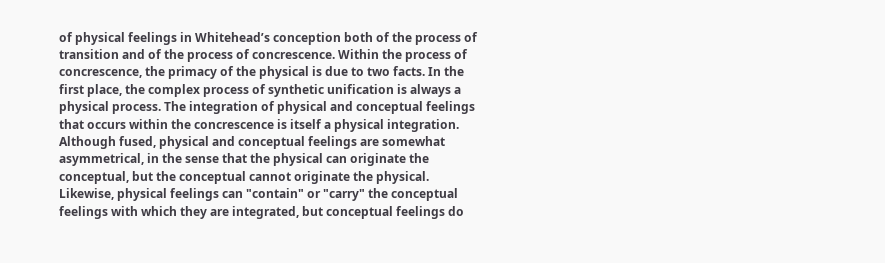of physical feelings in Whitehead’s conception both of the process of transition and of the process of concrescence. Within the process of concrescence, the primacy of the physical is due to two facts. In the first place, the complex process of synthetic unification is always a physical process. The integration of physical and conceptual feelings that occurs within the concrescence is itself a physical integration. Although fused, physical and conceptual feelings are somewhat asymmetrical, in the sense that the physical can originate the conceptual, but the conceptual cannot originate the physical. Likewise, physical feelings can "contain" or "carry" the conceptual feelings with which they are integrated, but conceptual feelings do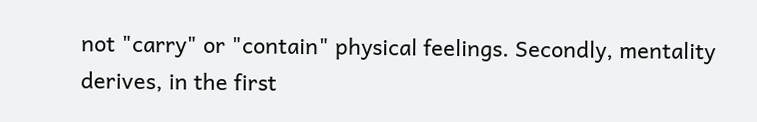not "carry" or "contain" physical feelings. Secondly, mentality derives, in the first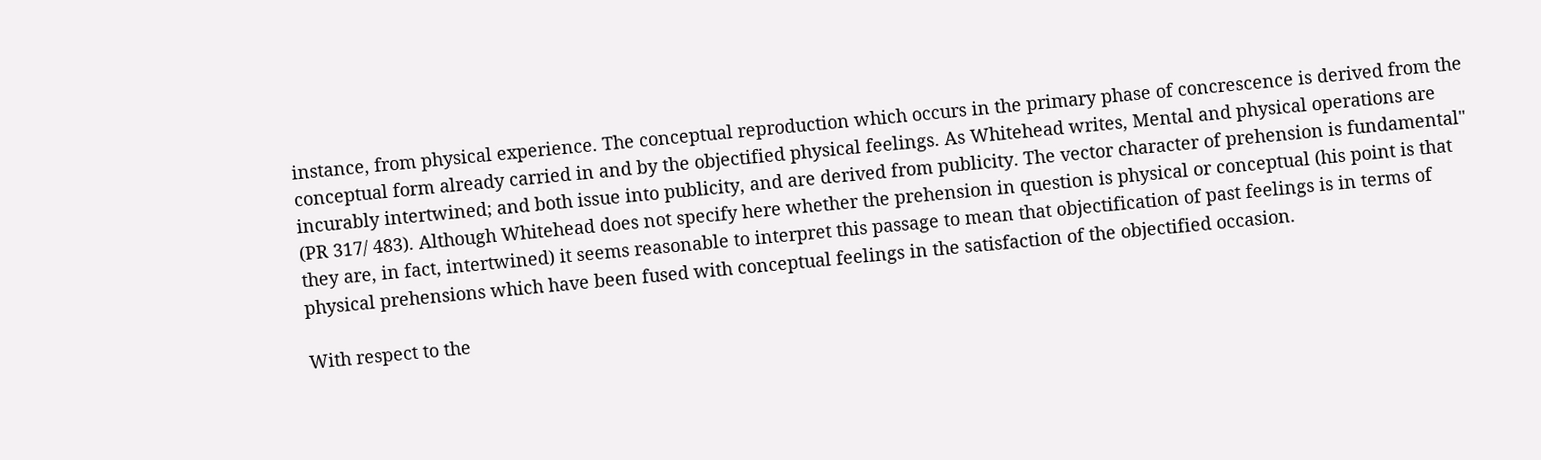instance, from physical experience. The conceptual reproduction which occurs in the primary phase of concrescence is derived from the conceptual form already carried in and by the objectified physical feelings. As Whitehead writes, Mental and physical operations are incurably intertwined; and both issue into publicity, and are derived from publicity. The vector character of prehension is fundamental" (PR 317/ 483). Although Whitehead does not specify here whether the prehension in question is physical or conceptual (his point is that they are, in fact, intertwined) it seems reasonable to interpret this passage to mean that objectification of past feelings is in terms of physical prehensions which have been fused with conceptual feelings in the satisfaction of the objectified occasion.

With respect to the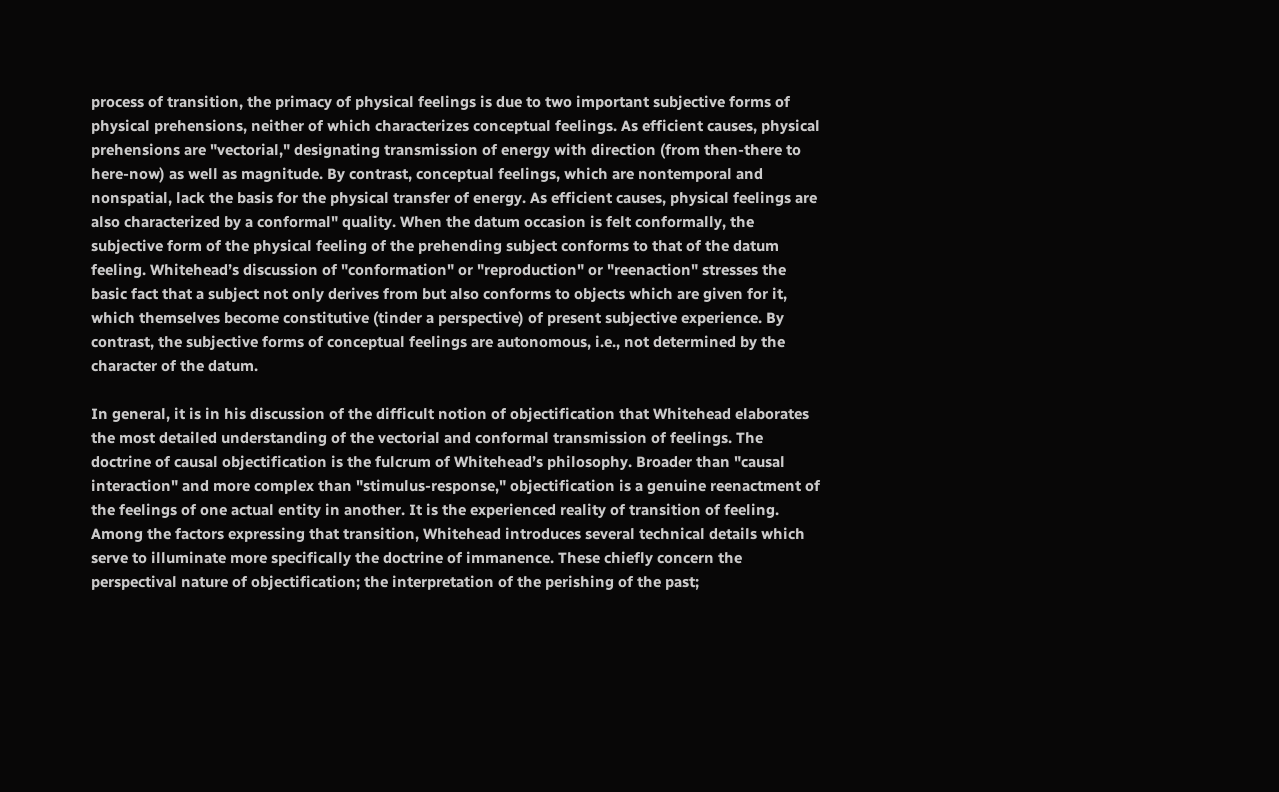process of transition, the primacy of physical feelings is due to two important subjective forms of physical prehensions, neither of which characterizes conceptual feelings. As efficient causes, physical prehensions are "vectorial," designating transmission of energy with direction (from then-there to here-now) as well as magnitude. By contrast, conceptual feelings, which are nontemporal and nonspatial, lack the basis for the physical transfer of energy. As efficient causes, physical feelings are also characterized by a conformal" quality. When the datum occasion is felt conformally, the subjective form of the physical feeling of the prehending subject conforms to that of the datum feeling. Whitehead’s discussion of "conformation" or "reproduction" or "reenaction" stresses the basic fact that a subject not only derives from but also conforms to objects which are given for it, which themselves become constitutive (tinder a perspective) of present subjective experience. By contrast, the subjective forms of conceptual feelings are autonomous, i.e., not determined by the character of the datum.

In general, it is in his discussion of the difficult notion of objectification that Whitehead elaborates the most detailed understanding of the vectorial and conformal transmission of feelings. The doctrine of causal objectification is the fulcrum of Whitehead’s philosophy. Broader than "causal interaction" and more complex than "stimulus-response," objectification is a genuine reenactment of the feelings of one actual entity in another. It is the experienced reality of transition of feeling. Among the factors expressing that transition, Whitehead introduces several technical details which serve to illuminate more specifically the doctrine of immanence. These chiefly concern the perspectival nature of objectification; the interpretation of the perishing of the past;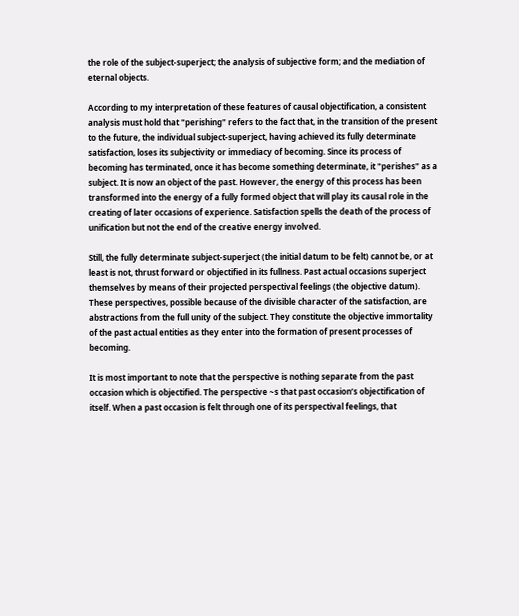the role of the subject-superject; the analysis of subjective form; and the mediation of eternal objects.

According to my interpretation of these features of causal objectification, a consistent analysis must hold that "perishing" refers to the fact that, in the transition of the present to the future, the individual subject-superject, having achieved its fully determinate satisfaction, loses its subjectivity or immediacy of becoming. Since its process of becoming has terminated, once it has become something determinate, it "perishes" as a subject. It is now an object of the past. However, the energy of this process has been transformed into the energy of a fully formed object that will play its causal role in the creating of later occasions of experience. Satisfaction spells the death of the process of unification but not the end of the creative energy involved.

Still, the fully determinate subject-superject (the initial datum to be felt) cannot be, or at least is not, thrust forward or objectified in its fullness. Past actual occasions superject themselves by means of their projected perspectival feelings (the objective datum). These perspectives, possible because of the divisible character of the satisfaction, are abstractions from the full unity of the subject. They constitute the objective immortality of the past actual entities as they enter into the formation of present processes of becoming.

It is most important to note that the perspective is nothing separate from the past occasion which is objectified. The perspective ~s that past occasion’s objectification of itself. When a past occasion is felt through one of its perspectival feelings, that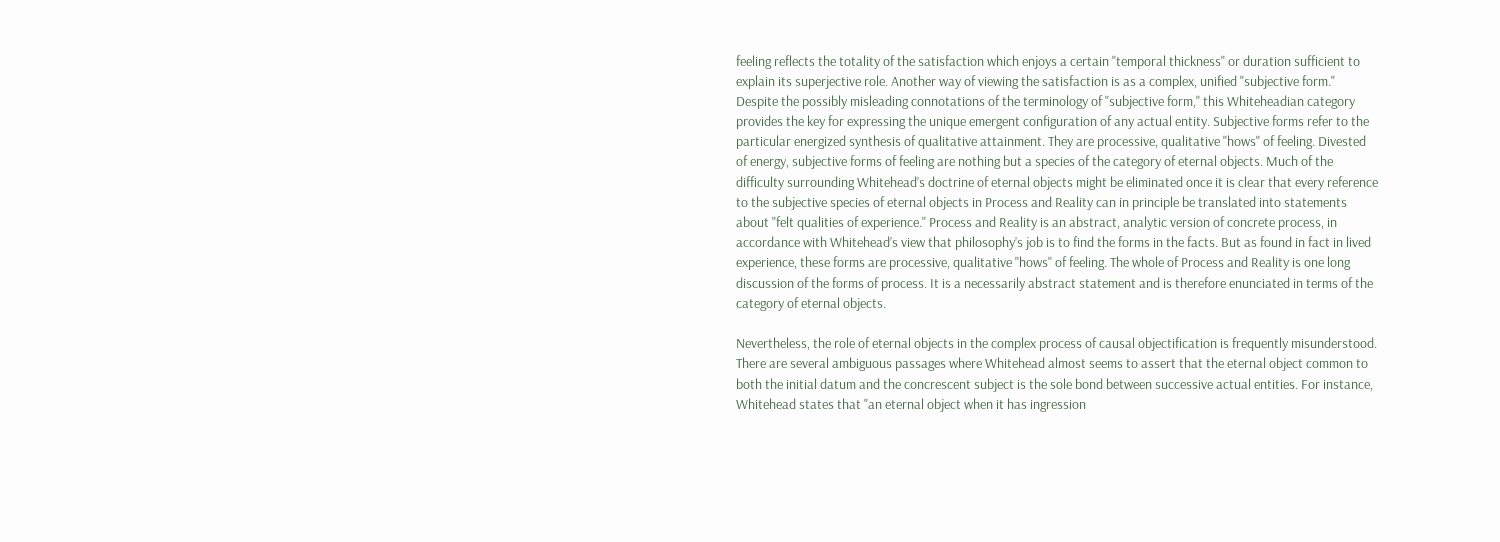feeling reflects the totality of the satisfaction which enjoys a certain "temporal thickness" or duration sufficient to explain its superjective role. Another way of viewing the satisfaction is as a complex, unified "subjective form." Despite the possibly misleading connotations of the terminology of "subjective form," this Whiteheadian category provides the key for expressing the unique emergent configuration of any actual entity. Subjective forms refer to the particular energized synthesis of qualitative attainment. They are processive, qualitative "hows" of feeling. Divested of energy, subjective forms of feeling are nothing but a species of the category of eternal objects. Much of the difficulty surrounding Whitehead’s doctrine of eternal objects might be eliminated once it is clear that every reference to the subjective species of eternal objects in Process and Reality can in principle be translated into statements about "felt qualities of experience." Process and Reality is an abstract, analytic version of concrete process, in accordance with Whitehead’s view that philosophy’s job is to find the forms in the facts. But as found in fact in lived experience, these forms are processive, qualitative "hows" of feeling. The whole of Process and Reality is one long discussion of the forms of process. It is a necessarily abstract statement and is therefore enunciated in terms of the category of eternal objects.

Nevertheless, the role of eternal objects in the complex process of causal objectification is frequently misunderstood. There are several ambiguous passages where Whitehead almost seems to assert that the eternal object common to both the initial datum and the concrescent subject is the sole bond between successive actual entities. For instance, Whitehead states that "an eternal object when it has ingression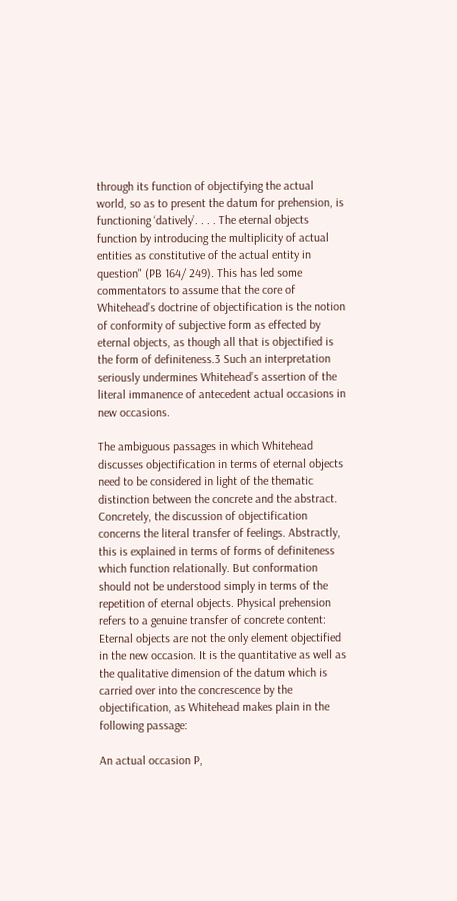through its function of objectifying the actual world, so as to present the datum for prehension, is functioning ‘datively’. . . . The eternal objects function by introducing the multiplicity of actual entities as constitutive of the actual entity in question" (PB 164/ 249). This has led some commentators to assume that the core of Whitehead’s doctrine of objectification is the notion of conformity of subjective form as effected by eternal objects, as though all that is objectified is the form of definiteness.3 Such an interpretation seriously undermines Whitehead’s assertion of the literal immanence of antecedent actual occasions in new occasions.

The ambiguous passages in which Whitehead discusses objectification in terms of eternal objects need to be considered in light of the thematic distinction between the concrete and the abstract. Concretely, the discussion of objectification concerns the literal transfer of feelings. Abstractly, this is explained in terms of forms of definiteness which function relationally. But conformation should not be understood simply in terms of the repetition of eternal objects. Physical prehension refers to a genuine transfer of concrete content: Eternal objects are not the only element objectified in the new occasion. It is the quantitative as well as the qualitative dimension of the datum which is carried over into the concrescence by the objectification, as Whitehead makes plain in the following passage:

An actual occasion P,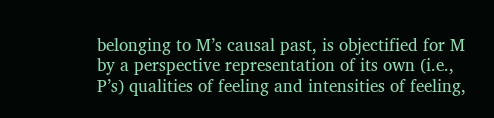belonging to M’s causal past, is objectified for M by a perspective representation of its own (i.e., P’s) qualities of feeling and intensities of feeling,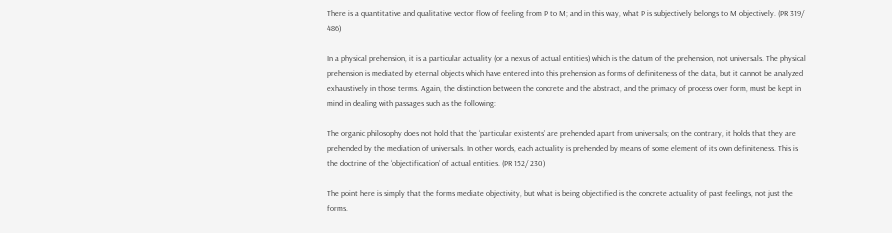There is a quantitative and qualitative vector flow of feeling from P to M; and in this way, what P is subjectively belongs to M objectively. (PR 319/ 486)

In a physical prehension, it is a particular actuality (or a nexus of actual entities) which is the datum of the prehension, not universals. The physical prehension is mediated by eternal objects which have entered into this prehension as forms of definiteness of the data, but it cannot be analyzed exhaustively in those terms. Again, the distinction between the concrete and the abstract, and the primacy of process over form, must be kept in mind in dealing with passages such as the following:

The organic philosophy does not hold that the ‘particular existents’ are prehended apart from universals; on the contrary, it holds that they are prehended by the mediation of universals. In other words, each actuality is prehended by means of some element of its own definiteness. This is the doctrine of the ‘objectification’ of actual entities. (PR 152/ 230)

The point here is simply that the forms mediate objectivity, but what is being objectified is the concrete actuality of past feelings, not just the forms.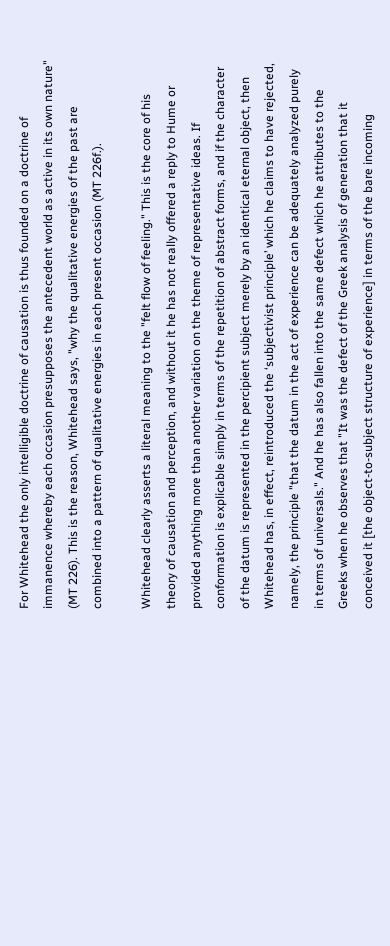For Whitehead the only intelligible doctrine of causation is thus founded on a doctrine of immanence whereby each occasion presupposes the antecedent world as active in its own nature" (MT 226). This is the reason, Whitehead says, "why the qualitative energies of the past are combined into a pattern of qualitative energies in each present occasion (MT 226f.).

Whitehead clearly asserts a literal meaning to the "felt flow of feeling." This is the core of his theory of causation and perception, and without it he has not really offered a reply to Hume or provided anything more than another variation on the theme of representative ideas. If conformation is explicable simply in terms of the repetition of abstract forms, and if the character of the datum is represented in the percipient subject merely by an identical eternal object, then Whitehead has, in effect, reintroduced the ‘subjectivist principle’ which he claims to have rejected, namely, the principle "that the datum in the act of experience can be adequately analyzed purely in terms of universals." And he has also fallen into the same defect which he attributes to the Greeks when he observes that "It was the defect of the Greek analysis of generation that it conceived it [the object-to-subject structure of experience] in terms of the bare incoming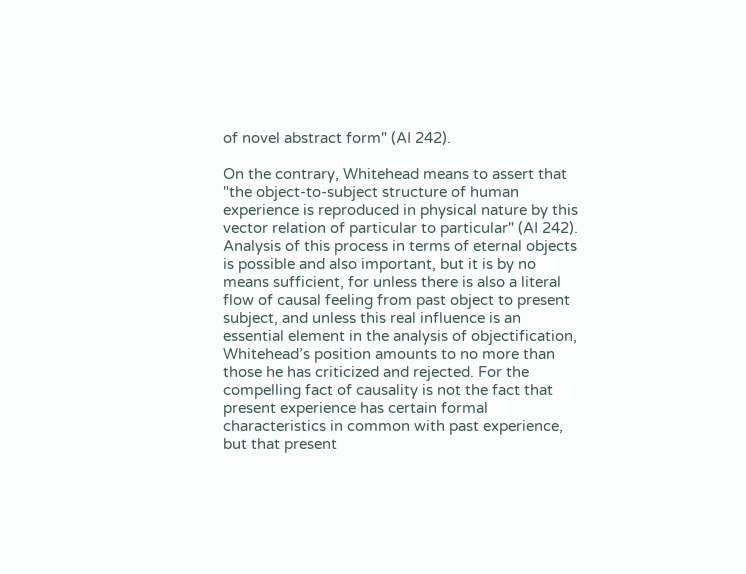of novel abstract form" (AI 242).

On the contrary, Whitehead means to assert that "the object-to-subject structure of human experience is reproduced in physical nature by this vector relation of particular to particular" (AI 242). Analysis of this process in terms of eternal objects is possible and also important, but it is by no means sufficient, for unless there is also a literal flow of causal feeling from past object to present subject, and unless this real influence is an essential element in the analysis of objectification, Whitehead’s position amounts to no more than those he has criticized and rejected. For the compelling fact of causality is not the fact that present experience has certain formal characteristics in common with past experience, but that present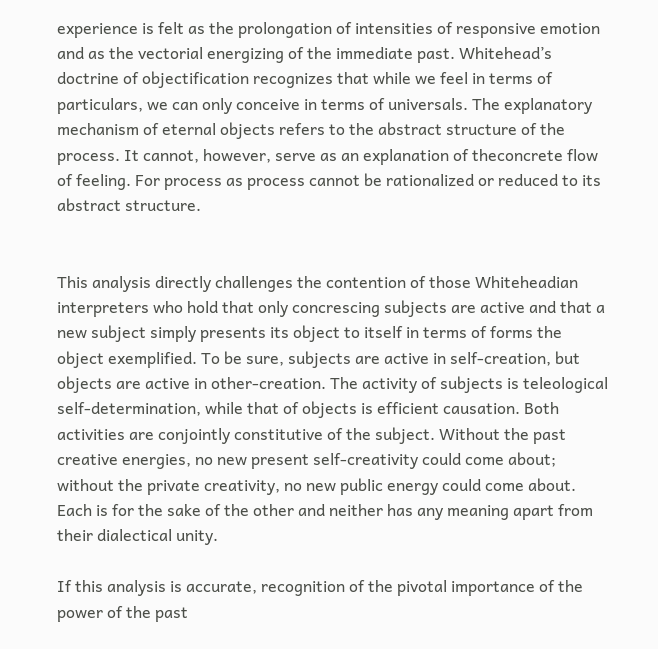experience is felt as the prolongation of intensities of responsive emotion and as the vectorial energizing of the immediate past. Whitehead’s doctrine of objectification recognizes that while we feel in terms of particulars, we can only conceive in terms of universals. The explanatory mechanism of eternal objects refers to the abstract structure of the process. It cannot, however, serve as an explanation of theconcrete flow of feeling. For process as process cannot be rationalized or reduced to its abstract structure.


This analysis directly challenges the contention of those Whiteheadian interpreters who hold that only concrescing subjects are active and that a new subject simply presents its object to itself in terms of forms the object exemplified. To be sure, subjects are active in self-creation, but objects are active in other-creation. The activity of subjects is teleological self-determination, while that of objects is efficient causation. Both activities are conjointly constitutive of the subject. Without the past creative energies, no new present self-creativity could come about; without the private creativity, no new public energy could come about. Each is for the sake of the other and neither has any meaning apart from their dialectical unity.

If this analysis is accurate, recognition of the pivotal importance of the power of the past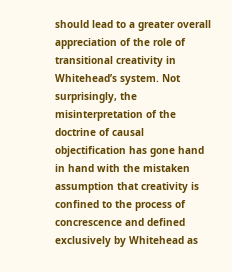should lead to a greater overall appreciation of the role of transitional creativity in Whitehead’s system. Not surprisingly, the misinterpretation of the doctrine of causal objectification has gone hand in hand with the mistaken assumption that creativity is confined to the process of concrescence and defined exclusively by Whitehead as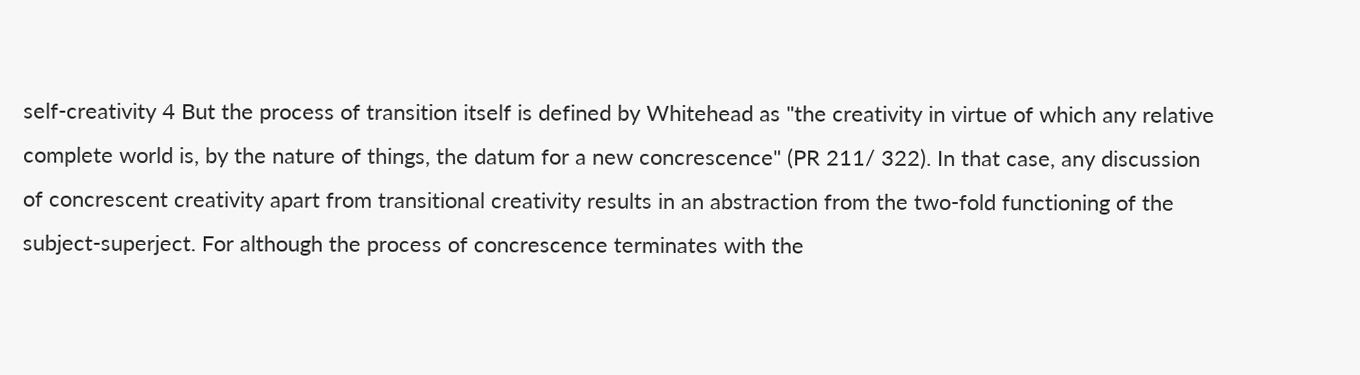self-creativity 4 But the process of transition itself is defined by Whitehead as "the creativity in virtue of which any relative complete world is, by the nature of things, the datum for a new concrescence" (PR 211/ 322). In that case, any discussion of concrescent creativity apart from transitional creativity results in an abstraction from the two-fold functioning of the subject-superject. For although the process of concrescence terminates with the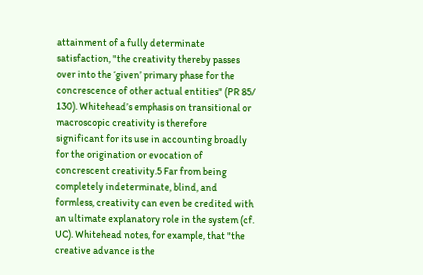attainment of a fully determinate satisfaction, "the creativity thereby passes over into the ‘given’ primary phase for the concrescence of other actual entities" (PR 85/ 130). Whitehead’s emphasis on transitional or macroscopic creativity is therefore significant for its use in accounting broadly for the origination or evocation of concrescent creativity.5 Far from being completely indeterminate, blind, and formless, creativity can even be credited with an ultimate explanatory role in the system (cf. UC). Whitehead notes, for example, that "the creative advance is the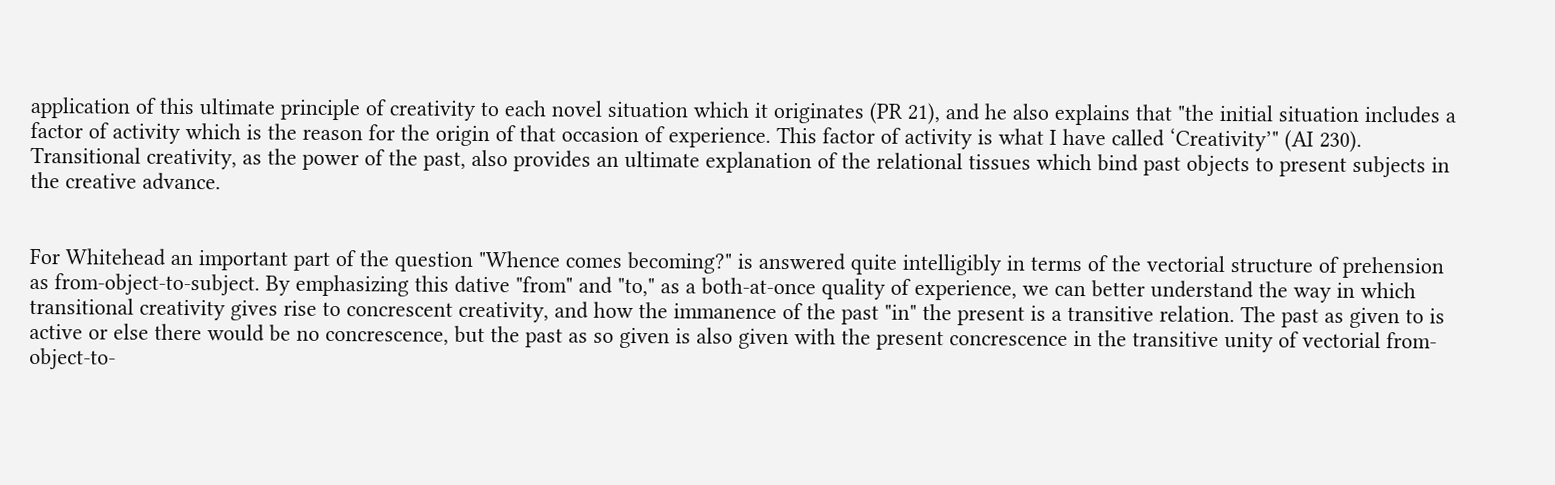application of this ultimate principle of creativity to each novel situation which it originates (PR 21), and he also explains that "the initial situation includes a factor of activity which is the reason for the origin of that occasion of experience. This factor of activity is what I have called ‘Creativity’" (AI 230). Transitional creativity, as the power of the past, also provides an ultimate explanation of the relational tissues which bind past objects to present subjects in the creative advance.


For Whitehead an important part of the question "Whence comes becoming?" is answered quite intelligibly in terms of the vectorial structure of prehension as from-object-to-subject. By emphasizing this dative "from" and "to," as a both-at-once quality of experience, we can better understand the way in which transitional creativity gives rise to concrescent creativity, and how the immanence of the past "in" the present is a transitive relation. The past as given to is active or else there would be no concrescence, but the past as so given is also given with the present concrescence in the transitive unity of vectorial from-object-to-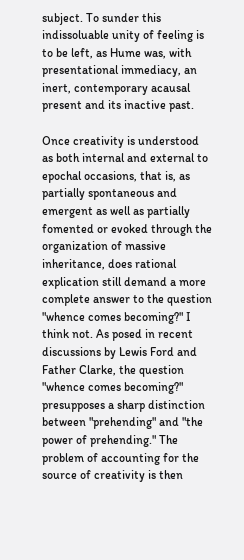subject. To sunder this indissoluable unity of feeling is to be left, as Hume was, with presentational immediacy, an inert, contemporary acausal present and its inactive past.

Once creativity is understood as both internal and external to epochal occasions, that is, as partially spontaneous and emergent as well as partially fomented or evoked through the organization of massive inheritance, does rational explication still demand a more complete answer to the question "whence comes becoming?" I think not. As posed in recent discussions by Lewis Ford and Father Clarke, the question "whence comes becoming?" presupposes a sharp distinction between "prehending" and "the power of prehending." The problem of accounting for the source of creativity is then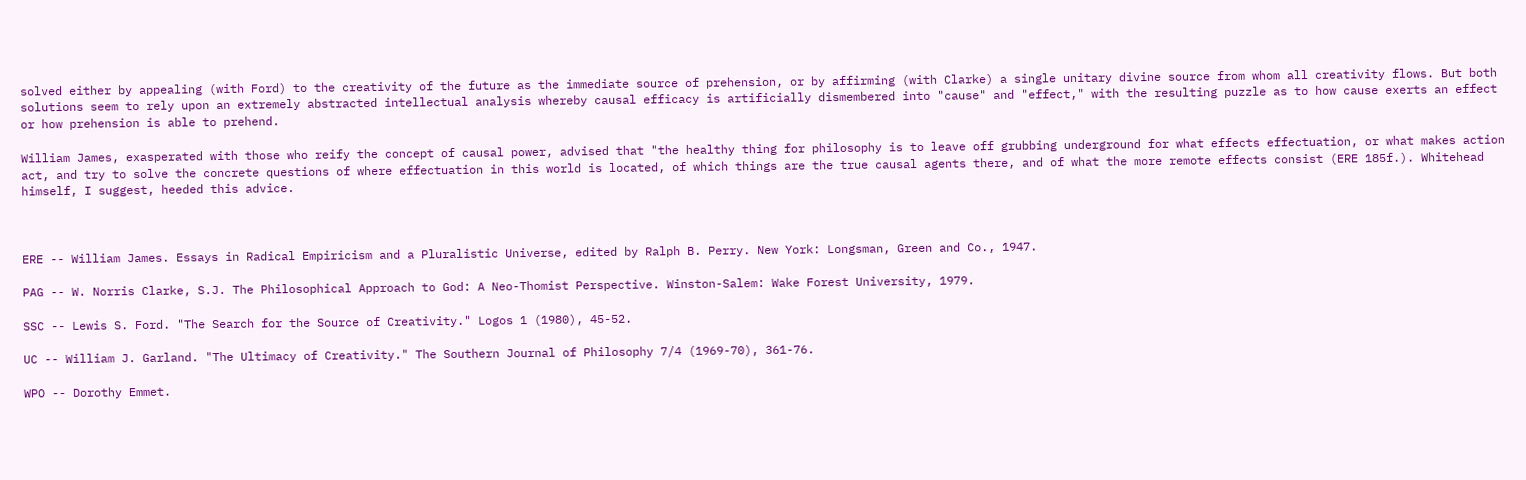solved either by appealing (with Ford) to the creativity of the future as the immediate source of prehension, or by affirming (with Clarke) a single unitary divine source from whom all creativity flows. But both solutions seem to rely upon an extremely abstracted intellectual analysis whereby causal efficacy is artificially dismembered into "cause" and "effect," with the resulting puzzle as to how cause exerts an effect or how prehension is able to prehend.

William James, exasperated with those who reify the concept of causal power, advised that "the healthy thing for philosophy is to leave off grubbing underground for what effects effectuation, or what makes action act, and try to solve the concrete questions of where effectuation in this world is located, of which things are the true causal agents there, and of what the more remote effects consist (ERE 185f.). Whitehead himself, I suggest, heeded this advice.



ERE -- William James. Essays in Radical Empiricism and a Pluralistic Universe, edited by Ralph B. Perry. New York: Longsman, Green and Co., 1947.

PAG -- W. Norris Clarke, S.J. The Philosophical Approach to God: A Neo-Thomist Perspective. Winston-Salem: Wake Forest University, 1979.

SSC -- Lewis S. Ford. "The Search for the Source of Creativity." Logos 1 (1980), 45-52.

UC -- William J. Garland. "The Ultimacy of Creativity." The Southern Journal of Philosophy 7/4 (1969-70), 361-76.

WPO -- Dorothy Emmet.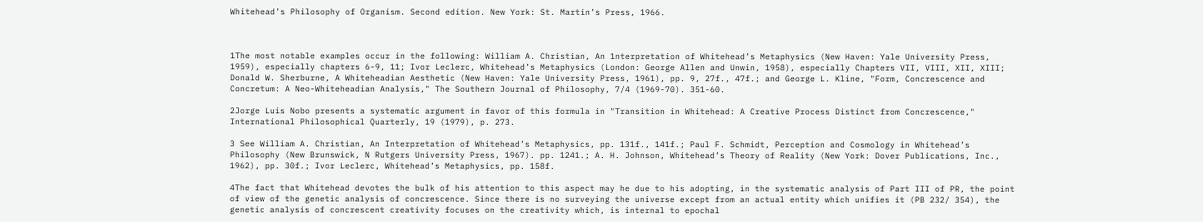Whitehead’s Philosophy of Organism. Second edition. New York: St. Martin’s Press, 1966.



1The most notable examples occur in the following: William A. Christian, An 1nterpretation of Whitehead’s Metaphysics (New Haven: Yale University Press, 1959), especially chapters 6-9, 11; Ivor Leclerc, Whitehead’s Metaphysics (London: George Allen and Unwin, 1958), especially Chapters VII, VIII, XII, XIII; Donald W. Sherburne, A Whiteheadian Aesthetic (New Haven: Yale University Press, 1961), pp. 9, 27f., 47f.; and George L. Kline, "Form, Concrescence and Concretum: A Neo-Whiteheadian Analysis," The Southern Journal of Philosophy, 7/4 (1969-70). 351-60.

2Jorge Luis Nobo presents a systematic argument in favor of this formula in "Transition in Whitehead: A Creative Process Distinct from Concrescence," International Philosophical Quarterly, 19 (1979), p. 273.

3 See William A. Christian, An Interpretation of Whitehead’s Metaphysics, pp. 131f., 141f.; Paul F. Schmidt, Perception and Cosmology in Whitehead’s Philosophy (New Brunswick, N Rutgers University Press, 1967). pp. 1241.; A. H. Johnson, Whitehead’s Theory of Reality (New York: Dover Publications, Inc., 1962), pp. 30f.; Ivor Leclerc, Whitehead’s Metaphysics, pp. 158f.

4The fact that Whitehead devotes the bulk of his attention to this aspect may he due to his adopting, in the systematic analysis of Part III of PR, the point of view of the genetic analysis of concrescence. Since there is no surveying the universe except from an actual entity which unifies it (PB 232/ 354), the genetic analysis of concrescent creativity focuses on the creativity which, is internal to epochal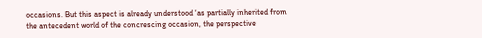occasions. But this aspect is already understood ‘as partially inherited from the antecedent world of the concrescing occasion, the perspective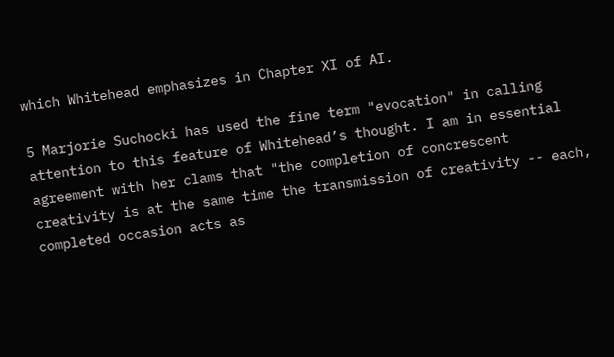which Whitehead emphasizes in Chapter XI of AI.

5 Marjorie Suchocki has used the fine term "evocation" in calling attention to this feature of Whitehead’s thought. I am in essential agreement with her clams that "the completion of concrescent creativity is at the same time the transmission of creativity -- each, completed occasion acts as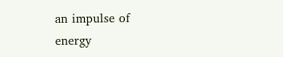an impulse of energy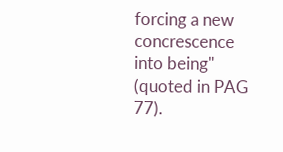forcing a new concrescence into being" (quoted in PAG 77).